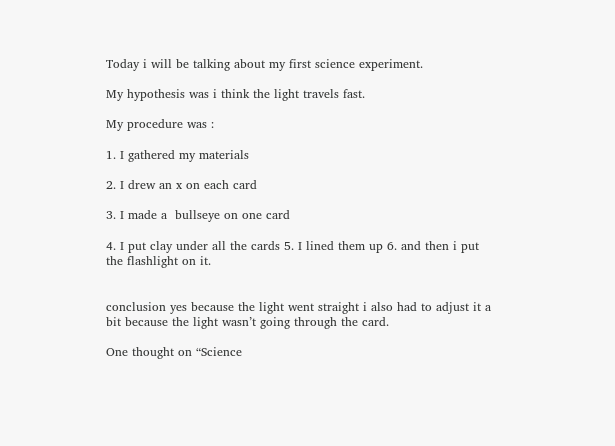Today i will be talking about my first science experiment.

My hypothesis was i think the light travels fast.

My procedure was :

1. I gathered my materials

2. I drew an x on each card

3. I made a  bullseye on one card

4. I put clay under all the cards 5. I lined them up 6. and then i put the flashlight on it.


conclusion yes because the light went straight i also had to adjust it a bit because the light wasn’t going through the card.

One thought on “Science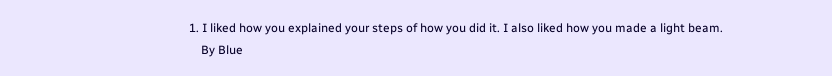1. I liked how you explained your steps of how you did it. I also liked how you made a light beam.
    By Blue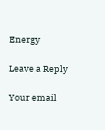Energy

Leave a Reply

Your email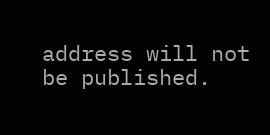address will not be published.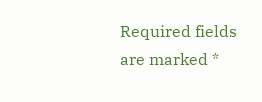Required fields are marked *